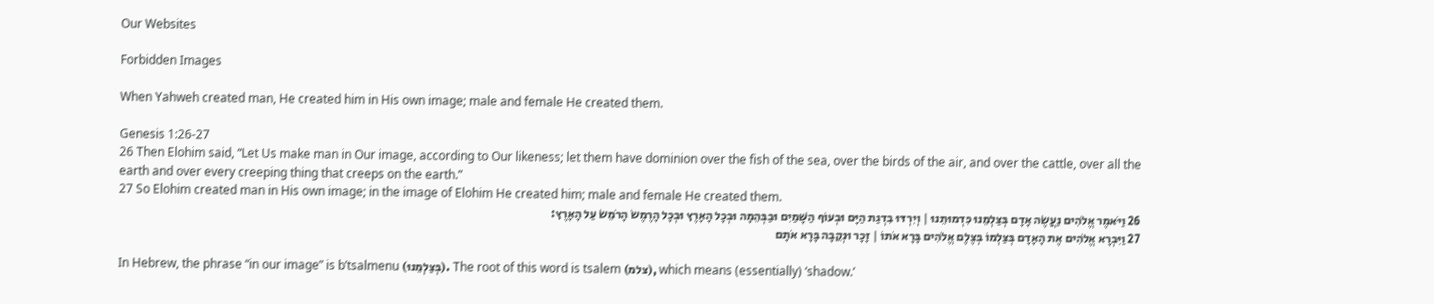Our Websites

Forbidden Images

When Yahweh created man, He created him in His own image; male and female He created them.

Genesis 1:26-27
26 Then Elohim said, “Let Us make man in Our image, according to Our likeness; let them have dominion over the fish of the sea, over the birds of the air, and over the cattle, over all the earth and over every creeping thing that creeps on the earth.”
27 So Elohim created man in His own image; in the image of Elohim He created him; male and female He created them.
26 וַיֹּאמֶר אֱלֹהִים נַעֲשֶׂה אָדָם בְּצַלְמֵנוּ כִּדְמוּתֵנוּ | וְיִרְדּוּ בִדְגַת הַיָּם וּבְעוֹף הַשָּׁמַיִם וּבַבְּהֵמָה וּבְכָל הָאָרֶץ וּבְכָל הָרֶמֶשׂ הָרֹמֵשׂ עַל הָאָרֶץ:
27 וַיִּבְרָא אֱלֹהִים אֶת הָאָדָם בְּצַלְמוֹ בְּצֶלֶם אֱלֹהִים בָּרָא אֹתוֹ | זָכָר וּנְקֵבָה בָּרָא אֹתָם

In Hebrew, the phrase “in our image” is b’tsalmenu (בְּצַלְמֵנוּ). The root of this word is tsalem (צלמ), which means (essentially) ‘shadow.’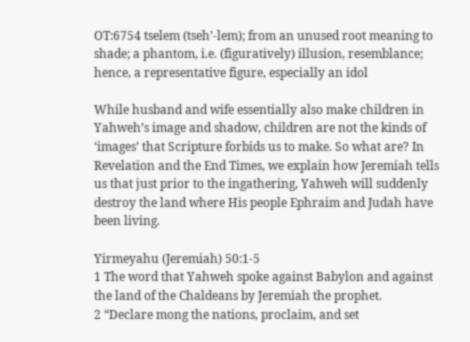OT:6754 tselem (tseh’-lem); from an unused root meaning to shade; a phantom, i.e. (figuratively) illusion, resemblance; hence, a representative figure, especially an idol

While husband and wife essentially also make children in Yahweh’s image and shadow, children are not the kinds of ‘images’ that Scripture forbids us to make. So what are? In Revelation and the End Times, we explain how Jeremiah tells us that just prior to the ingathering, Yahweh will suddenly destroy the land where His people Ephraim and Judah have been living.

Yirmeyahu (Jeremiah) 50:1-5
1 The word that Yahweh spoke against Babylon and against the land of the Chaldeans by Jeremiah the prophet.
2 “Declare mong the nations, proclaim, and set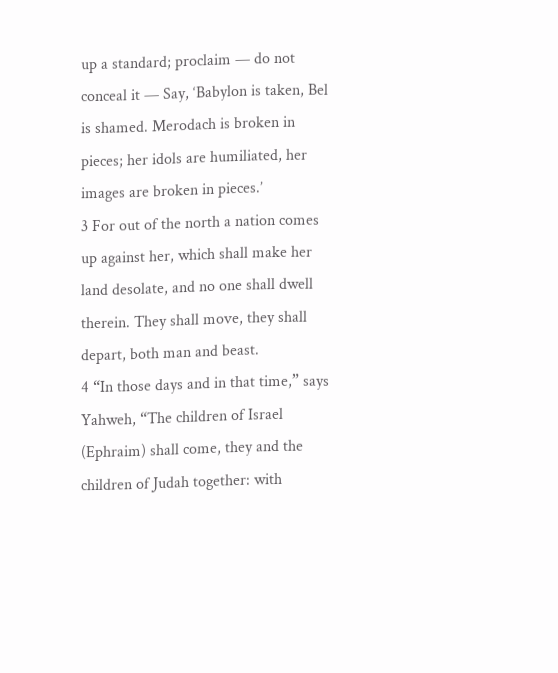up a standard; proclaim — do not conceal it — Say, ‘Babylon is taken, Bel is shamed. Merodach is broken in pieces; her idols are humiliated, her images are broken in pieces.’
3 For out of the north a nation comes up against her, which shall make her land desolate, and no one shall dwell therein. They shall move, they shall depart, both man and beast.
4 “In those days and in that time,” says Yahweh, “The children of Israel (Ephraim) shall come, they and the children of Judah together: with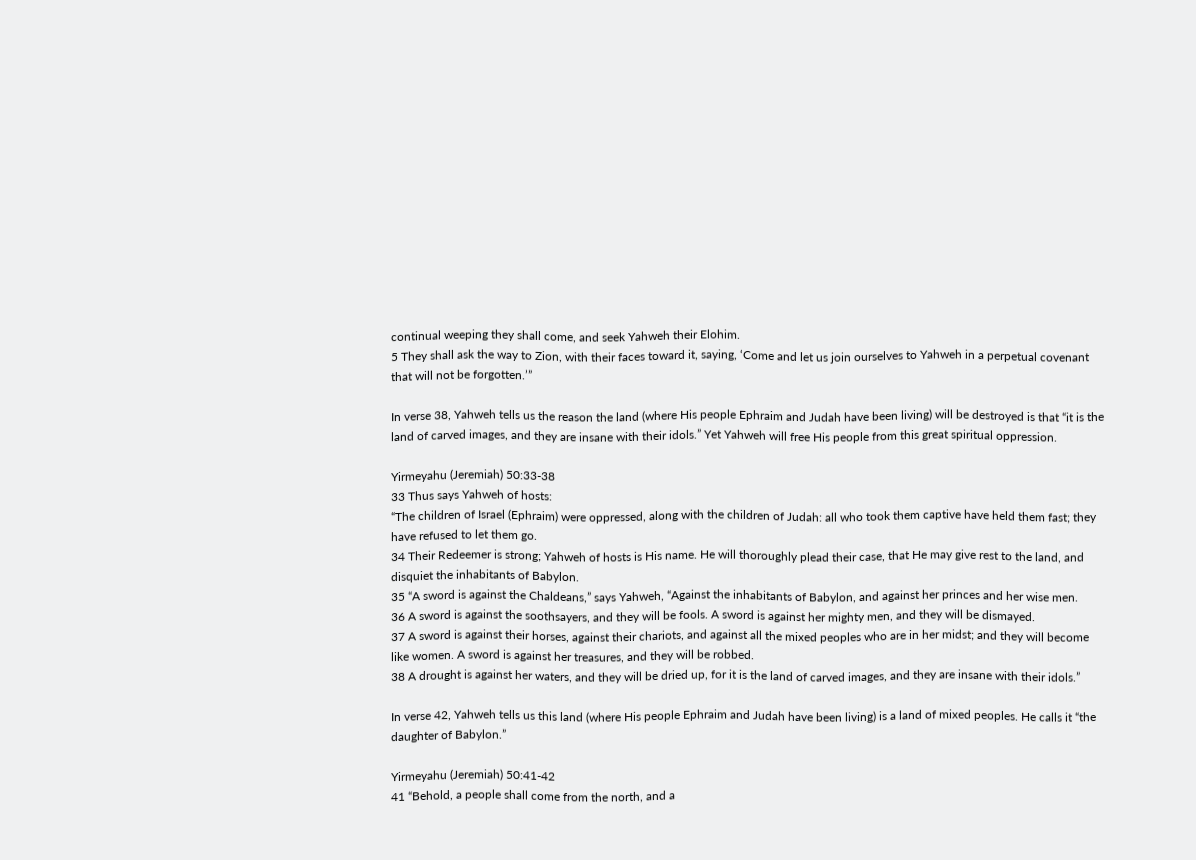continual weeping they shall come, and seek Yahweh their Elohim.
5 They shall ask the way to Zion, with their faces toward it, saying, ‘Come and let us join ourselves to Yahweh in a perpetual covenant that will not be forgotten.’”

In verse 38, Yahweh tells us the reason the land (where His people Ephraim and Judah have been living) will be destroyed is that “it is the land of carved images, and they are insane with their idols.” Yet Yahweh will free His people from this great spiritual oppression.

Yirmeyahu (Jeremiah) 50:33-38
33 Thus says Yahweh of hosts:
“The children of Israel (Ephraim) were oppressed, along with the children of Judah: all who took them captive have held them fast; they have refused to let them go.
34 Their Redeemer is strong; Yahweh of hosts is His name. He will thoroughly plead their case, that He may give rest to the land, and disquiet the inhabitants of Babylon.
35 “A sword is against the Chaldeans,” says Yahweh, “Against the inhabitants of Babylon, and against her princes and her wise men.
36 A sword is against the soothsayers, and they will be fools. A sword is against her mighty men, and they will be dismayed.
37 A sword is against their horses, against their chariots, and against all the mixed peoples who are in her midst; and they will become like women. A sword is against her treasures, and they will be robbed.
38 A drought is against her waters, and they will be dried up, for it is the land of carved images, and they are insane with their idols.”

In verse 42, Yahweh tells us this land (where His people Ephraim and Judah have been living) is a land of mixed peoples. He calls it “the daughter of Babylon.”

Yirmeyahu (Jeremiah) 50:41-42
41 “Behold, a people shall come from the north, and a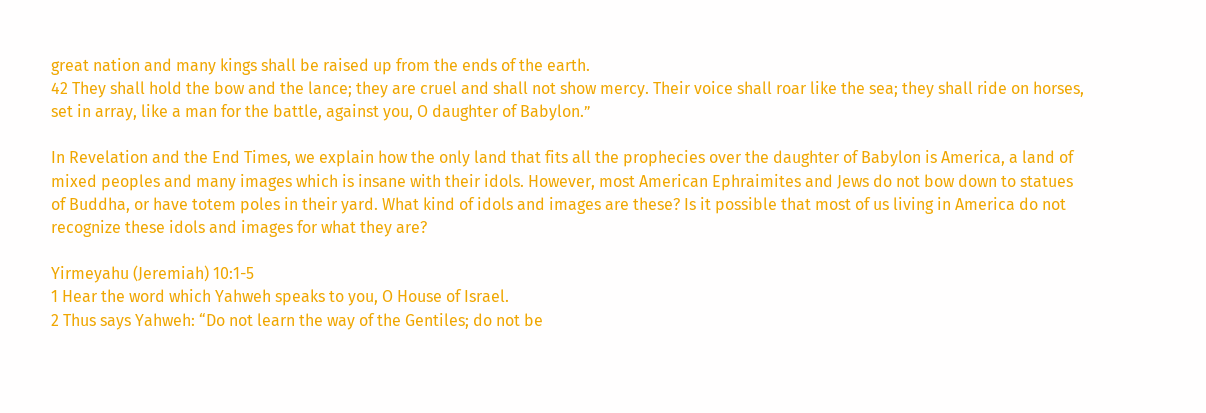great nation and many kings shall be raised up from the ends of the earth.
42 They shall hold the bow and the lance; they are cruel and shall not show mercy. Their voice shall roar like the sea; they shall ride on horses, set in array, like a man for the battle, against you, O daughter of Babylon.”

In Revelation and the End Times, we explain how the only land that fits all the prophecies over the daughter of Babylon is America, a land of mixed peoples and many images which is insane with their idols. However, most American Ephraimites and Jews do not bow down to statues of Buddha, or have totem poles in their yard. What kind of idols and images are these? Is it possible that most of us living in America do not recognize these idols and images for what they are?

Yirmeyahu (Jeremiah) 10:1-5
1 Hear the word which Yahweh speaks to you, O House of Israel.
2 Thus says Yahweh: “Do not learn the way of the Gentiles; do not be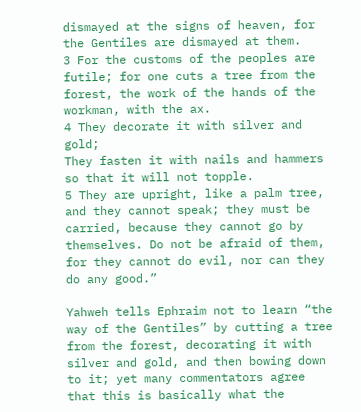dismayed at the signs of heaven, for the Gentiles are dismayed at them.
3 For the customs of the peoples are futile; for one cuts a tree from the forest, the work of the hands of the workman, with the ax.
4 They decorate it with silver and gold;
They fasten it with nails and hammers so that it will not topple.
5 They are upright, like a palm tree, and they cannot speak; they must be carried, because they cannot go by themselves. Do not be afraid of them, for they cannot do evil, nor can they do any good.”

Yahweh tells Ephraim not to learn “the way of the Gentiles” by cutting a tree from the forest, decorating it with silver and gold, and then bowing down to it; yet many commentators agree that this is basically what the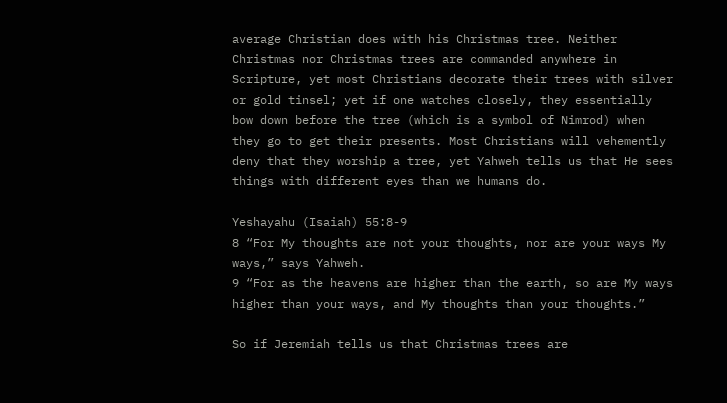average Christian does with his Christmas tree. Neither Christmas nor Christmas trees are commanded anywhere in Scripture, yet most Christians decorate their trees with silver or gold tinsel; yet if one watches closely, they essentially bow down before the tree (which is a symbol of Nimrod) when they go to get their presents. Most Christians will vehemently deny that they worship a tree, yet Yahweh tells us that He sees things with different eyes than we humans do.

Yeshayahu (Isaiah) 55:8-9
8 “For My thoughts are not your thoughts, nor are your ways My ways,” says Yahweh.
9 “For as the heavens are higher than the earth, so are My ways higher than your ways, and My thoughts than your thoughts.”

So if Jeremiah tells us that Christmas trees are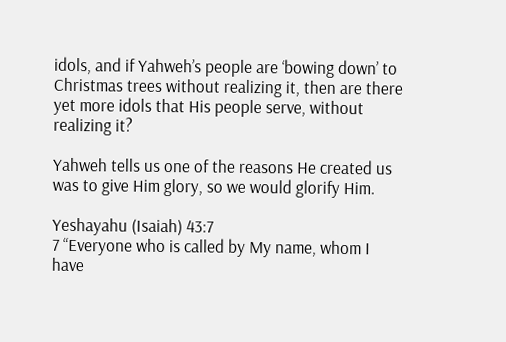idols, and if Yahweh’s people are ‘bowing down’ to Christmas trees without realizing it, then are there yet more idols that His people serve, without realizing it?

Yahweh tells us one of the reasons He created us was to give Him glory, so we would glorify Him.

Yeshayahu (Isaiah) 43:7
7 “Everyone who is called by My name, whom I have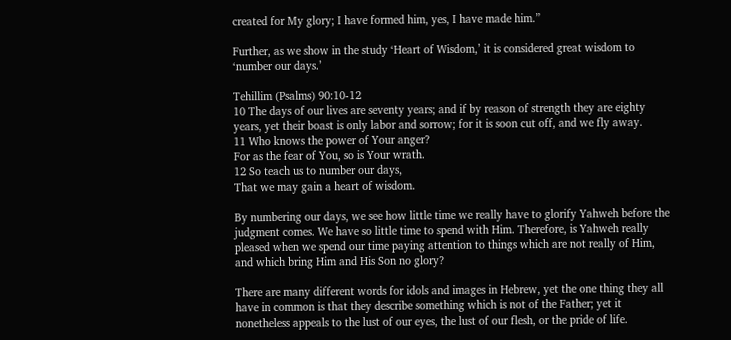created for My glory; I have formed him, yes, I have made him.”

Further, as we show in the study ‘Heart of Wisdom,’ it is considered great wisdom to ‘number our days.’

Tehillim (Psalms) 90:10-12
10 The days of our lives are seventy years; and if by reason of strength they are eighty years, yet their boast is only labor and sorrow; for it is soon cut off, and we fly away.
11 Who knows the power of Your anger?
For as the fear of You, so is Your wrath.
12 So teach us to number our days,
That we may gain a heart of wisdom.

By numbering our days, we see how little time we really have to glorify Yahweh before the judgment comes. We have so little time to spend with Him. Therefore, is Yahweh really pleased when we spend our time paying attention to things which are not really of Him, and which bring Him and His Son no glory?

There are many different words for idols and images in Hebrew, yet the one thing they all have in common is that they describe something which is not of the Father; yet it nonetheless appeals to the lust of our eyes, the lust of our flesh, or the pride of life.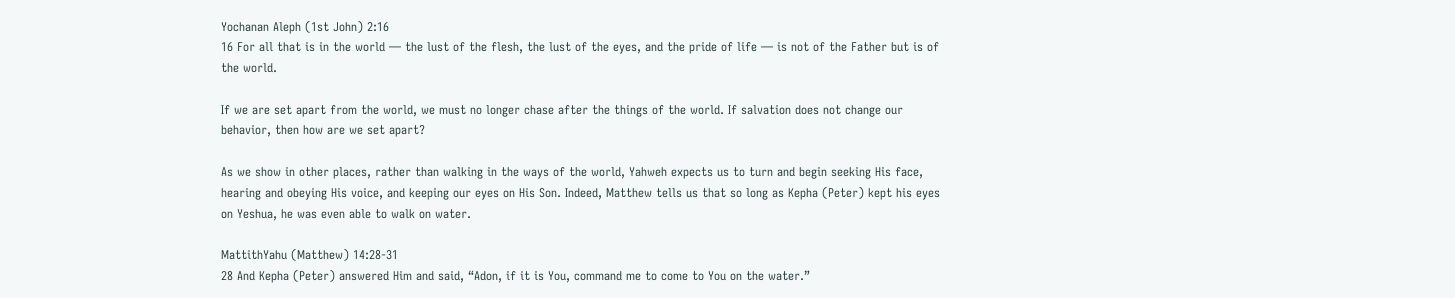Yochanan Aleph (1st John) 2:16
16 For all that is in the world — the lust of the flesh, the lust of the eyes, and the pride of life — is not of the Father but is of the world.

If we are set apart from the world, we must no longer chase after the things of the world. If salvation does not change our behavior, then how are we set apart?

As we show in other places, rather than walking in the ways of the world, Yahweh expects us to turn and begin seeking His face, hearing and obeying His voice, and keeping our eyes on His Son. Indeed, Matthew tells us that so long as Kepha (Peter) kept his eyes on Yeshua, he was even able to walk on water.

MattithYahu (Matthew) 14:28-31
28 And Kepha (Peter) answered Him and said, “Adon, if it is You, command me to come to You on the water.”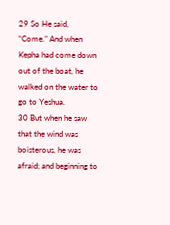29 So He said, “Come.” And when Kepha had come down out of the boat, he walked on the water to go to Yeshua.
30 But when he saw that the wind was boisterous, he was afraid; and beginning to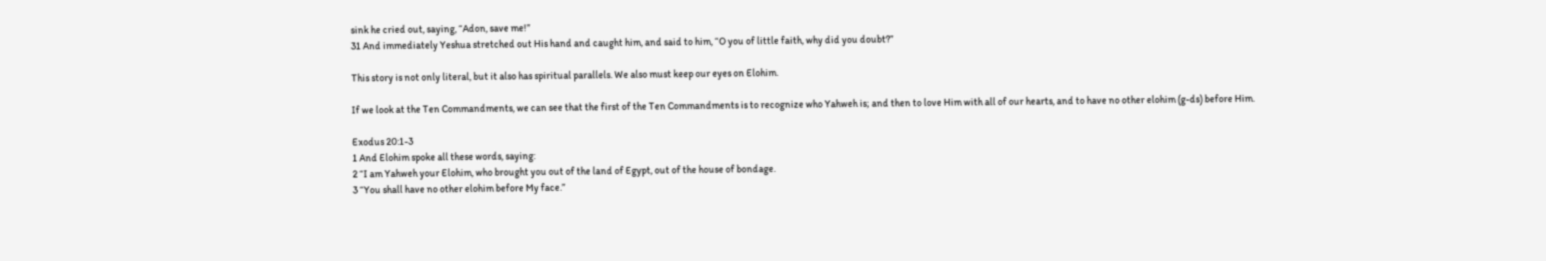sink he cried out, saying, “Adon, save me!”
31 And immediately Yeshua stretched out His hand and caught him, and said to him, “O you of little faith, why did you doubt?”

This story is not only literal, but it also has spiritual parallels. We also must keep our eyes on Elohim.

If we look at the Ten Commandments, we can see that the first of the Ten Commandments is to recognize who Yahweh is; and then to love Him with all of our hearts, and to have no other elohim (g-ds) before Him.

Exodus 20:1-3
1 And Elohim spoke all these words, saying:
2 “I am Yahweh your Elohim, who brought you out of the land of Egypt, out of the house of bondage.
3 “You shall have no other elohim before My face.”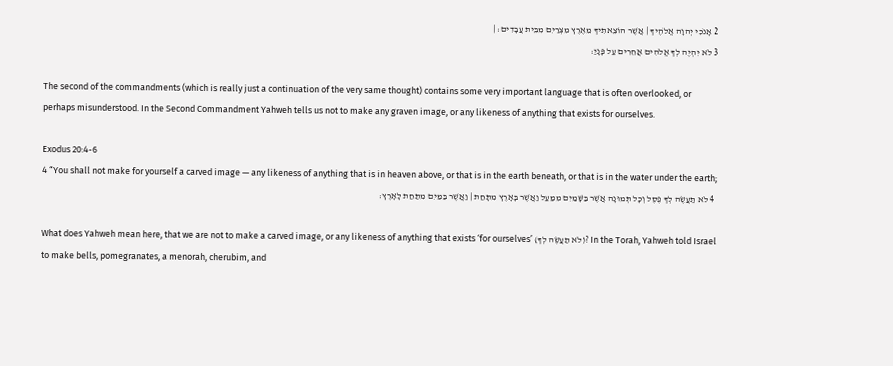2 אָנֹכִי יְהוָה אֱלֹהֶיךָ | אֲשֶׁר הוֹצֵאתִיךָ מֵאֶרֶץ מִצְרַיִם מִבֵּית עֲבָדִים: |
3 לֹא יִהְיֶה לְךָ אֱלֹהִים אֲחֵרִים עַל פָּנָיַ:

The second of the commandments (which is really just a continuation of the very same thought) contains some very important language that is often overlooked, or perhaps misunderstood. In the Second Commandment Yahweh tells us not to make any graven image, or any likeness of anything that exists for ourselves.

Exodus 20:4-6
4 “You shall not make for yourself a carved image — any likeness of anything that is in heaven above, or that is in the earth beneath, or that is in the water under the earth;
 4 לֹא תַעֲשֶׂה לְךָ פֶסֶל וְכָל תְּמוּנָה אֲשֶׁר בַּשָּׁמַיִם מִמַּעַל וַאֲשֶׁר בָּאָרֶץ מִתָּחַת | וַאֲשֶׁר בַּמַּיִם מִתַּחַת לָאָרֶץ:

What does Yahweh mean here, that we are not to make a carved image, or any likeness of anything that exists ‘for ourselves’ (לֹא תַעֲשֶׂה לְךָ)? In the Torah, Yahweh told Israel to make bells, pomegranates, a menorah, cherubim, and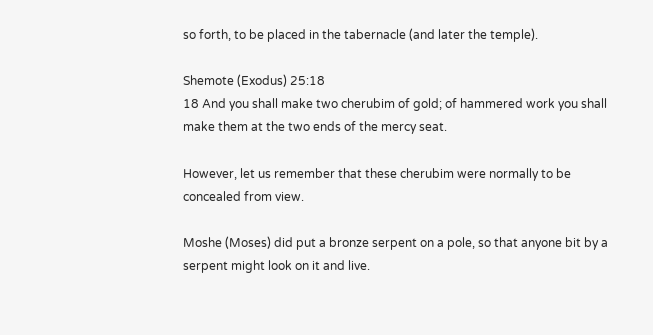so forth, to be placed in the tabernacle (and later the temple).

Shemote (Exodus) 25:18
18 And you shall make two cherubim of gold; of hammered work you shall make them at the two ends of the mercy seat.

However, let us remember that these cherubim were normally to be concealed from view.

Moshe (Moses) did put a bronze serpent on a pole, so that anyone bit by a serpent might look on it and live.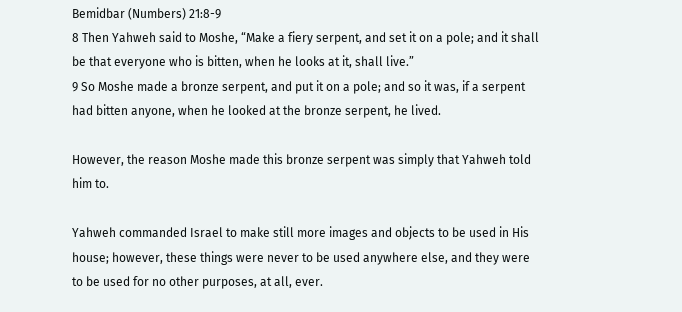Bemidbar (Numbers) 21:8-9
8 Then Yahweh said to Moshe, “Make a fiery serpent, and set it on a pole; and it shall be that everyone who is bitten, when he looks at it, shall live.”
9 So Moshe made a bronze serpent, and put it on a pole; and so it was, if a serpent had bitten anyone, when he looked at the bronze serpent, he lived.

However, the reason Moshe made this bronze serpent was simply that Yahweh told him to.

Yahweh commanded Israel to make still more images and objects to be used in His house; however, these things were never to be used anywhere else, and they were to be used for no other purposes, at all, ever.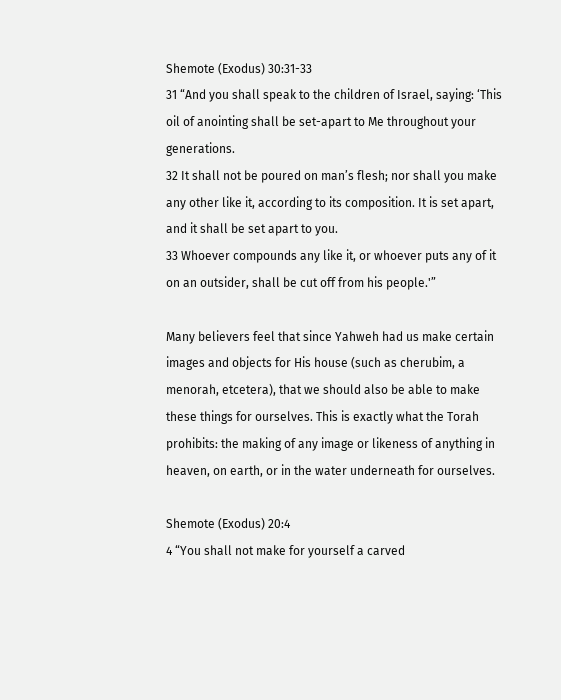Shemote (Exodus) 30:31-33
31 “And you shall speak to the children of Israel, saying: ‘This oil of anointing shall be set-apart to Me throughout your generations.
32 It shall not be poured on man’s flesh; nor shall you make any other like it, according to its composition. It is set apart, and it shall be set apart to you.
33 Whoever compounds any like it, or whoever puts any of it on an outsider, shall be cut off from his people.'”

Many believers feel that since Yahweh had us make certain images and objects for His house (such as cherubim, a menorah, etcetera), that we should also be able to make these things for ourselves. This is exactly what the Torah prohibits: the making of any image or likeness of anything in heaven, on earth, or in the water underneath for ourselves.

Shemote (Exodus) 20:4
4 “You shall not make for yourself a carved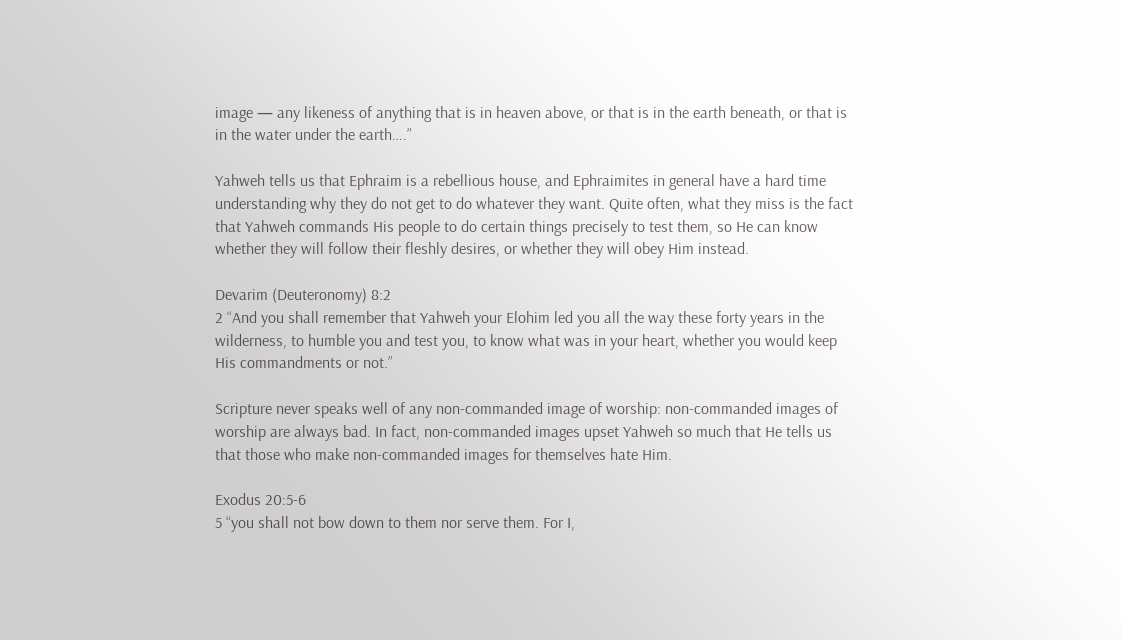image — any likeness of anything that is in heaven above, or that is in the earth beneath, or that is in the water under the earth….”

Yahweh tells us that Ephraim is a rebellious house, and Ephraimites in general have a hard time understanding why they do not get to do whatever they want. Quite often, what they miss is the fact that Yahweh commands His people to do certain things precisely to test them, so He can know whether they will follow their fleshly desires, or whether they will obey Him instead.

Devarim (Deuteronomy) 8:2
2 “And you shall remember that Yahweh your Elohim led you all the way these forty years in the wilderness, to humble you and test you, to know what was in your heart, whether you would keep His commandments or not.”

Scripture never speaks well of any non-commanded image of worship: non-commanded images of worship are always bad. In fact, non-commanded images upset Yahweh so much that He tells us that those who make non-commanded images for themselves hate Him.

Exodus 20:5-6
5 “you shall not bow down to them nor serve them. For I,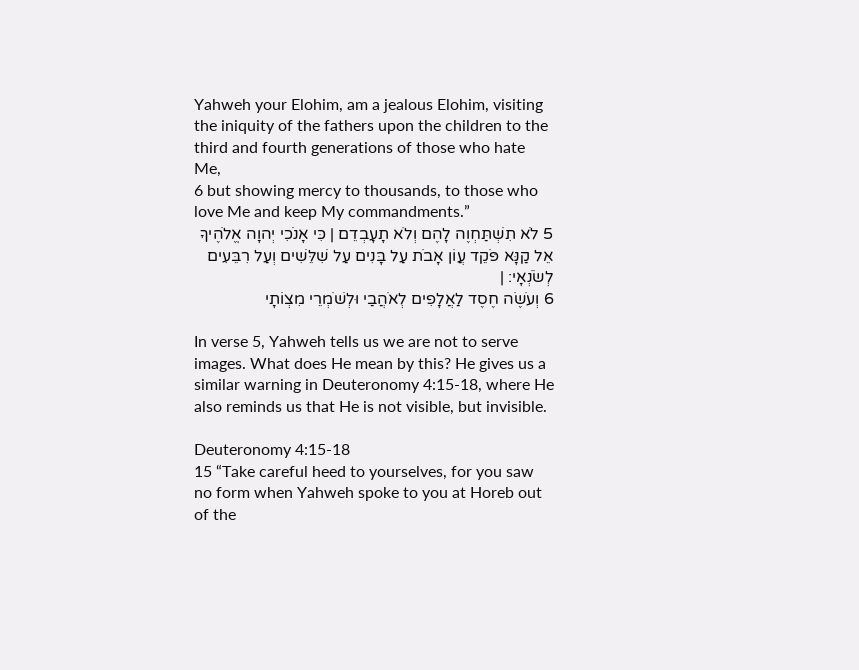Yahweh your Elohim, am a jealous Elohim, visiting the iniquity of the fathers upon the children to the third and fourth generations of those who hate Me,
6 but showing mercy to thousands, to those who love Me and keep My commandments.”
5 לֹא תִשְׁתַּחְוֶה לָהֶם וְלֹא תָעָבְדֵם | כִּי אָנֹכִי יְהוָה אֱלֹהֶיךָ אֵל קַנָּא פֹּקֵד עֲוֹן אָבֹת עַל בָּנִים עַל שִׁלֵּשִׁים וְעַל רִבֵּעִים לְשֹׂנְאָי: |
6 וְעֹשֶׂה חֶסֶד לַאֲלָפִים לְאֹהֲבַי וּלְשֹׁמְרֵי מִצְוֹתָי

In verse 5, Yahweh tells us we are not to serve images. What does He mean by this? He gives us a similar warning in Deuteronomy 4:15-18, where He also reminds us that He is not visible, but invisible.

Deuteronomy 4:15-18
15 “Take careful heed to yourselves, for you saw no form when Yahweh spoke to you at Horeb out of the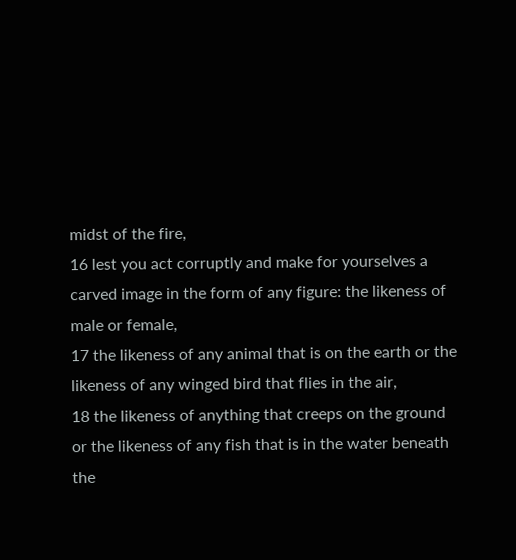midst of the fire,
16 lest you act corruptly and make for yourselves a carved image in the form of any figure: the likeness of male or female,
17 the likeness of any animal that is on the earth or the likeness of any winged bird that flies in the air,
18 the likeness of anything that creeps on the ground or the likeness of any fish that is in the water beneath the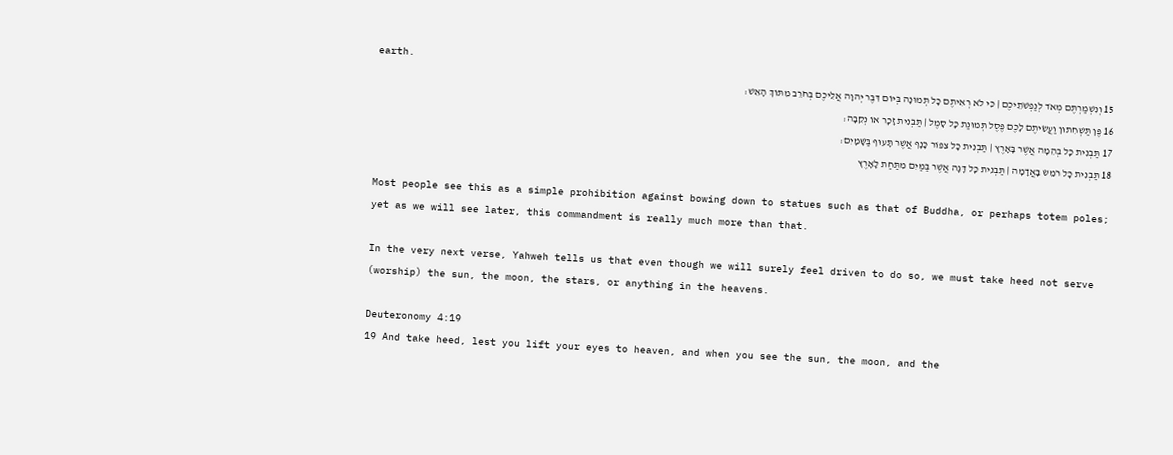earth.
15 וְנִשְׁמַרְתֶּם מְאֹד לְנַפְשֹׁתֵיכֶם | כִּי לֹא רְאִיתֶם כָּל תְּמוּנָה בְּיוֹם דִּבֶּר יְהוָה אֲלֵיכֶם בְּחֹרֵב מִתּוֹךְ הָאֵשׁ:
16 פֶּן תַּשְׁחִתוּן וַעֲשִׂיתֶם לָכֶם פֶּסֶל תְּמוּנַת כָּל סָמֶל | תַּבְנִית זָכָר אוֹ נְקֵבָה:
17 תַּבְנִית כָּל בְּהֵמָה אֲשֶׁר בָּאָרֶץ | תַּבְנִית כָּל צִפּוֹר כָּנָף אֲשֶׁר תָּעוּף בַּשָּׁמָיִם:
18 תַּבְנִית כָּל רֹמֵשׂ בָּאֲדָמָה | תַּבְנִית כָּל דָּגָה אֲשֶׁר בַּמַּיִם מִתַּחַת לָאָרֶץ

Most people see this as a simple prohibition against bowing down to statues such as that of Buddha, or perhaps totem poles; yet as we will see later, this commandment is really much more than that.

In the very next verse, Yahweh tells us that even though we will surely feel driven to do so, we must take heed not serve (worship) the sun, the moon, the stars, or anything in the heavens.

Deuteronomy 4:19
19 And take heed, lest you lift your eyes to heaven, and when you see the sun, the moon, and the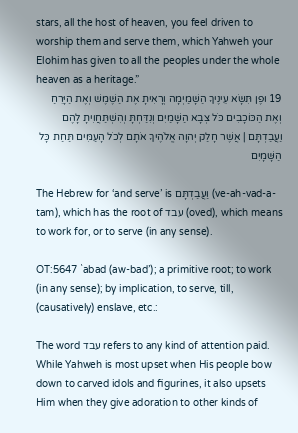stars, all the host of heaven, you feel driven to worship them and serve them, which Yahweh your Elohim has given to all the peoples under the whole heaven as a heritage.”
19 וּפֶן תִּשָּׂא עֵינֶיךָ הַשָּׁמַיְמָה וְרָאִיתָ אֶת הַשֶּׁמֶשׁ וְאֶת הַיָּרֵחַ וְאֶת הַכּוֹכָבִים כֹּל צְבָא הַשָּׁמַיִם וְנִדַּחְתָּ וְהִשְׁתַּחֲוִיתָ לָהֶם וַעֲבַדְתָּם | אֲשֶׁר חָלַק יְהוָה אֱלֹהֶיךָ אֹתָם לְכֹל הָעַמִּים תַּחַת כָּל הַשָּׁמָיִם

The Hebrew for ‘and serve’ is וַעֲבַדְתָּם (ve-ah-vad-a-tam), which has the root of עבד (oved), which means to work for, or to serve (in any sense).

OT:5647 `abad (aw-bad’); a primitive root; to work (in any sense); by implication, to serve, till, (causatively) enslave, etc.:

The word עבד refers to any kind of attention paid. While Yahweh is most upset when His people bow down to carved idols and figurines, it also upsets Him when they give adoration to other kinds of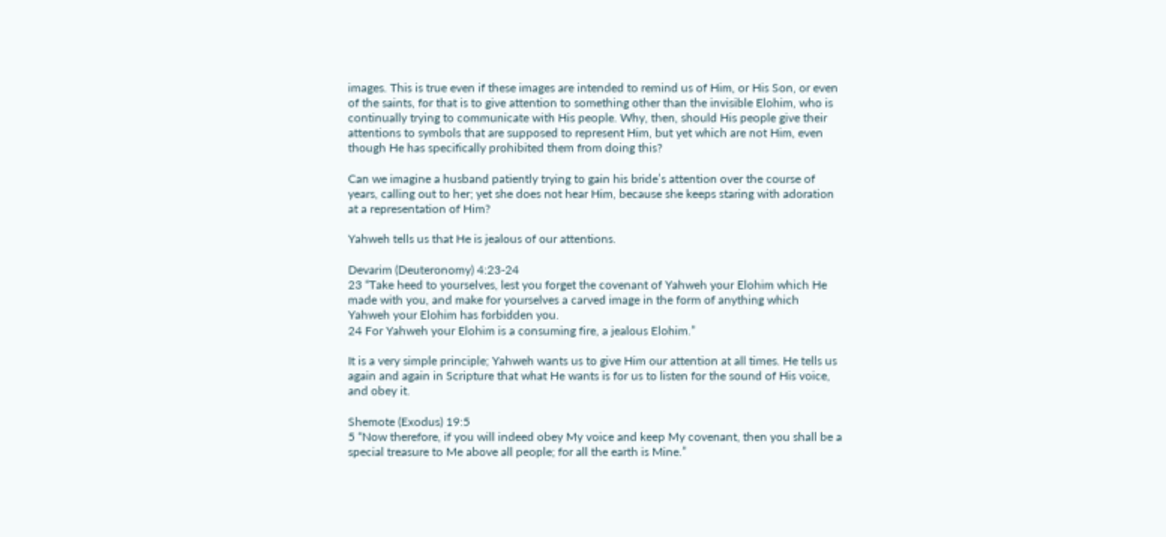images. This is true even if these images are intended to remind us of Him, or His Son, or even of the saints, for that is to give attention to something other than the invisible Elohim, who is continually trying to communicate with His people. Why, then, should His people give their attentions to symbols that are supposed to represent Him, but yet which are not Him, even though He has specifically prohibited them from doing this?

Can we imagine a husband patiently trying to gain his bride’s attention over the course of years, calling out to her; yet she does not hear Him, because she keeps staring with adoration at a representation of Him?

Yahweh tells us that He is jealous of our attentions.

Devarim (Deuteronomy) 4:23-24
23 “Take heed to yourselves, lest you forget the covenant of Yahweh your Elohim which He made with you, and make for yourselves a carved image in the form of anything which Yahweh your Elohim has forbidden you.
24 For Yahweh your Elohim is a consuming fire, a jealous Elohim.”

It is a very simple principle; Yahweh wants us to give Him our attention at all times. He tells us again and again in Scripture that what He wants is for us to listen for the sound of His voice, and obey it.

Shemote (Exodus) 19:5
5 “Now therefore, if you will indeed obey My voice and keep My covenant, then you shall be a special treasure to Me above all people; for all the earth is Mine.”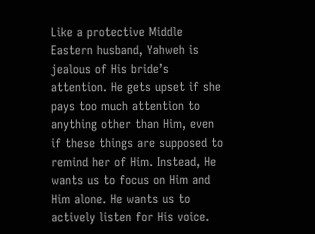Like a protective Middle Eastern husband, Yahweh is jealous of His bride’s attention. He gets upset if she pays too much attention to anything other than Him, even if these things are supposed to remind her of Him. Instead, He wants us to focus on Him and Him alone. He wants us to actively listen for His voice.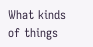What kinds of things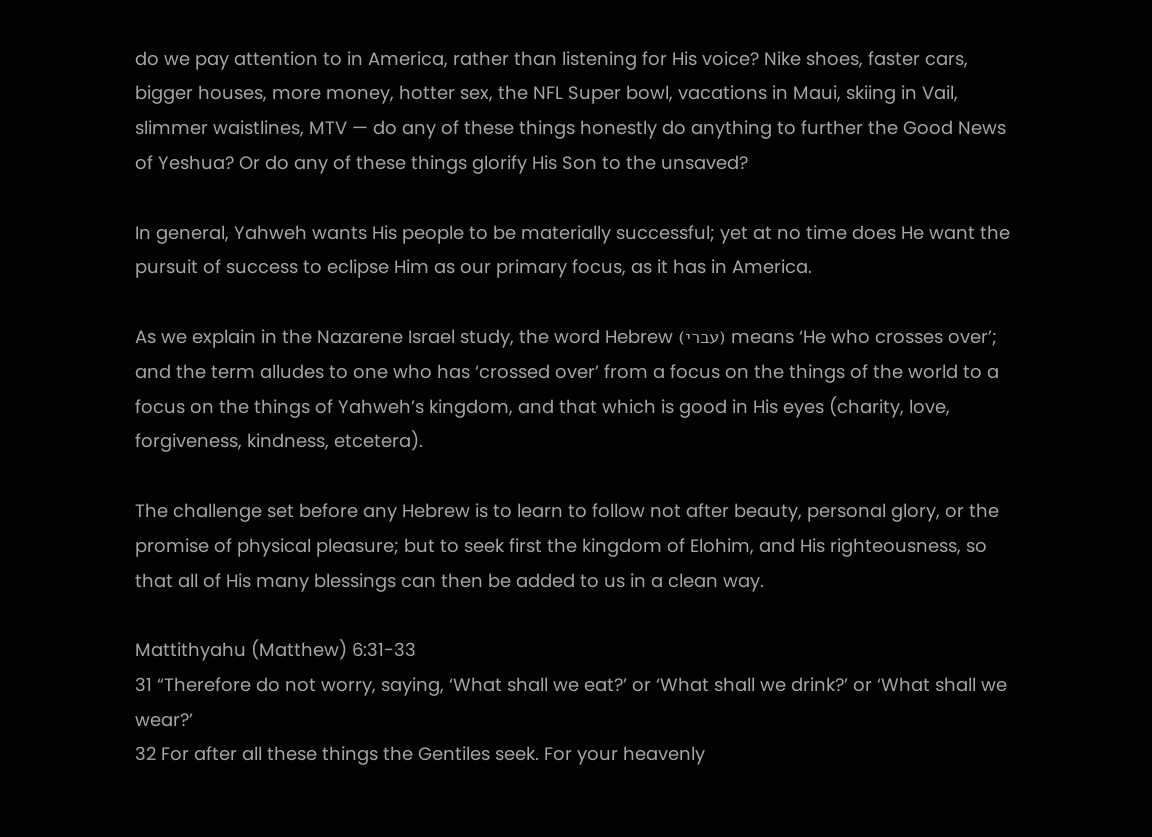do we pay attention to in America, rather than listening for His voice? Nike shoes, faster cars, bigger houses, more money, hotter sex, the NFL Super bowl, vacations in Maui, skiing in Vail, slimmer waistlines, MTV — do any of these things honestly do anything to further the Good News of Yeshua? Or do any of these things glorify His Son to the unsaved?

In general, Yahweh wants His people to be materially successful; yet at no time does He want the pursuit of success to eclipse Him as our primary focus, as it has in America.

As we explain in the Nazarene Israel study, the word Hebrew (עברי) means ‘He who crosses over’; and the term alludes to one who has ‘crossed over’ from a focus on the things of the world to a focus on the things of Yahweh’s kingdom, and that which is good in His eyes (charity, love, forgiveness, kindness, etcetera).

The challenge set before any Hebrew is to learn to follow not after beauty, personal glory, or the promise of physical pleasure; but to seek first the kingdom of Elohim, and His righteousness, so that all of His many blessings can then be added to us in a clean way.

Mattithyahu (Matthew) 6:31-33
31 “Therefore do not worry, saying, ‘What shall we eat?’ or ‘What shall we drink?’ or ‘What shall we wear?’
32 For after all these things the Gentiles seek. For your heavenly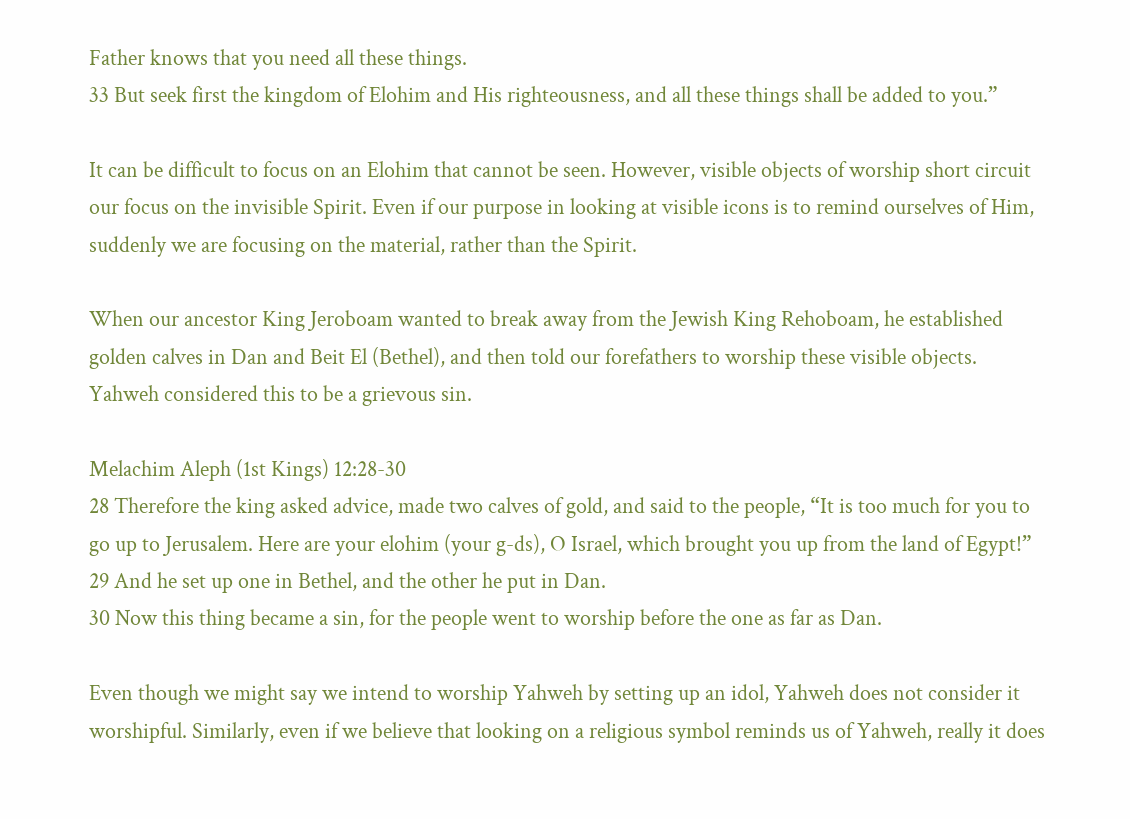Father knows that you need all these things.
33 But seek first the kingdom of Elohim and His righteousness, and all these things shall be added to you.”

It can be difficult to focus on an Elohim that cannot be seen. However, visible objects of worship short circuit our focus on the invisible Spirit. Even if our purpose in looking at visible icons is to remind ourselves of Him, suddenly we are focusing on the material, rather than the Spirit.

When our ancestor King Jeroboam wanted to break away from the Jewish King Rehoboam, he established golden calves in Dan and Beit El (Bethel), and then told our forefathers to worship these visible objects. Yahweh considered this to be a grievous sin.

Melachim Aleph (1st Kings) 12:28-30
28 Therefore the king asked advice, made two calves of gold, and said to the people, “It is too much for you to go up to Jerusalem. Here are your elohim (your g-ds), O Israel, which brought you up from the land of Egypt!”
29 And he set up one in Bethel, and the other he put in Dan.
30 Now this thing became a sin, for the people went to worship before the one as far as Dan.

Even though we might say we intend to worship Yahweh by setting up an idol, Yahweh does not consider it worshipful. Similarly, even if we believe that looking on a religious symbol reminds us of Yahweh, really it does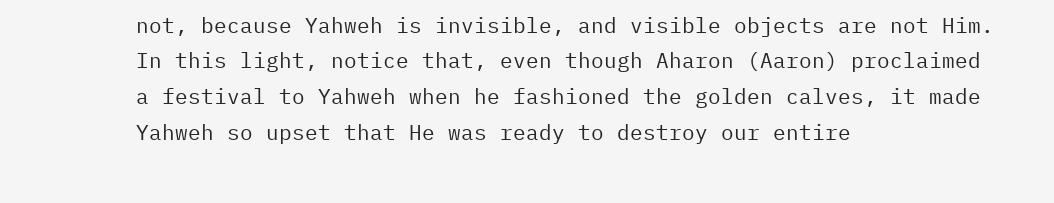not, because Yahweh is invisible, and visible objects are not Him. In this light, notice that, even though Aharon (Aaron) proclaimed a festival to Yahweh when he fashioned the golden calves, it made Yahweh so upset that He was ready to destroy our entire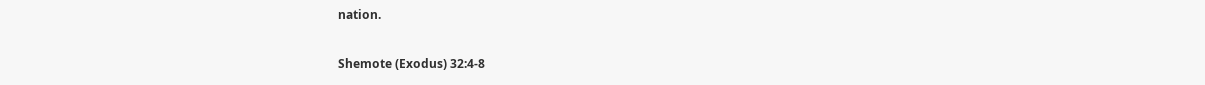nation.

Shemote (Exodus) 32:4-8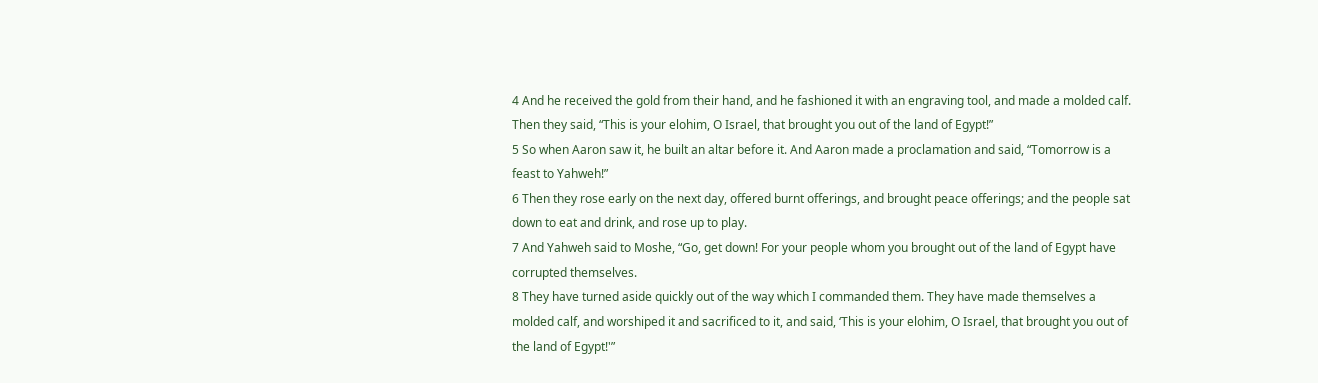4 And he received the gold from their hand, and he fashioned it with an engraving tool, and made a molded calf. Then they said, “This is your elohim, O Israel, that brought you out of the land of Egypt!”
5 So when Aaron saw it, he built an altar before it. And Aaron made a proclamation and said, “Tomorrow is a feast to Yahweh!”
6 Then they rose early on the next day, offered burnt offerings, and brought peace offerings; and the people sat down to eat and drink, and rose up to play.
7 And Yahweh said to Moshe, “Go, get down! For your people whom you brought out of the land of Egypt have corrupted themselves.
8 They have turned aside quickly out of the way which I commanded them. They have made themselves a molded calf, and worshiped it and sacrificed to it, and said, ‘This is your elohim, O Israel, that brought you out of the land of Egypt!'”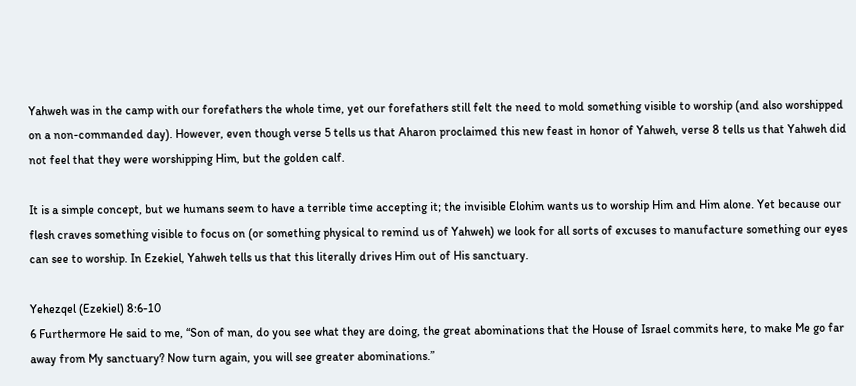Yahweh was in the camp with our forefathers the whole time, yet our forefathers still felt the need to mold something visible to worship (and also worshipped on a non-commanded day). However, even though verse 5 tells us that Aharon proclaimed this new feast in honor of Yahweh, verse 8 tells us that Yahweh did not feel that they were worshipping Him, but the golden calf.

It is a simple concept, but we humans seem to have a terrible time accepting it; the invisible Elohim wants us to worship Him and Him alone. Yet because our flesh craves something visible to focus on (or something physical to remind us of Yahweh) we look for all sorts of excuses to manufacture something our eyes can see to worship. In Ezekiel, Yahweh tells us that this literally drives Him out of His sanctuary.

Yehezqel (Ezekiel) 8:6-10
6 Furthermore He said to me, “Son of man, do you see what they are doing, the great abominations that the House of Israel commits here, to make Me go far away from My sanctuary? Now turn again, you will see greater abominations.”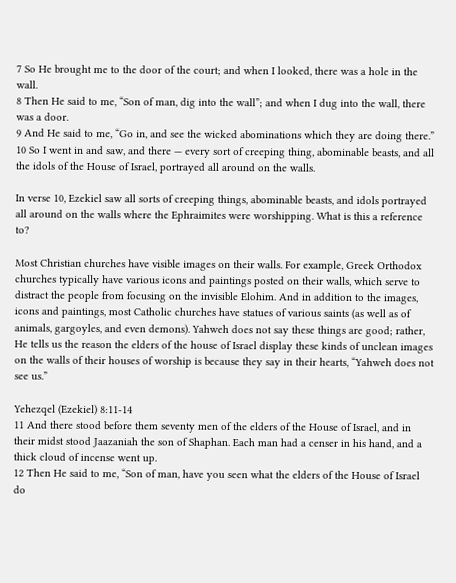7 So He brought me to the door of the court; and when I looked, there was a hole in the wall.
8 Then He said to me, “Son of man, dig into the wall”; and when I dug into the wall, there was a door.
9 And He said to me, “Go in, and see the wicked abominations which they are doing there.”
10 So I went in and saw, and there — every sort of creeping thing, abominable beasts, and all the idols of the House of Israel, portrayed all around on the walls.

In verse 10, Ezekiel saw all sorts of creeping things, abominable beasts, and idols portrayed all around on the walls where the Ephraimites were worshipping. What is this a reference to?

Most Christian churches have visible images on their walls. For example, Greek Orthodox churches typically have various icons and paintings posted on their walls, which serve to distract the people from focusing on the invisible Elohim. And in addition to the images, icons and paintings, most Catholic churches have statues of various saints (as well as of animals, gargoyles, and even demons). Yahweh does not say these things are good; rather, He tells us the reason the elders of the house of Israel display these kinds of unclean images on the walls of their houses of worship is because they say in their hearts, “Yahweh does not see us.”

Yehezqel (Ezekiel) 8:11-14
11 And there stood before them seventy men of the elders of the House of Israel, and in their midst stood Jaazaniah the son of Shaphan. Each man had a censer in his hand, and a thick cloud of incense went up.
12 Then He said to me, “Son of man, have you seen what the elders of the House of Israel do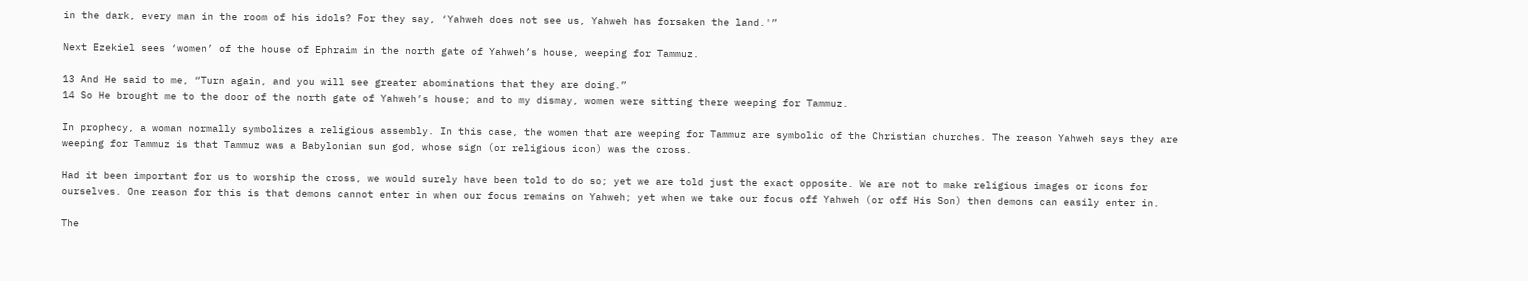in the dark, every man in the room of his idols? For they say, ‘Yahweh does not see us, Yahweh has forsaken the land.'”

Next Ezekiel sees ‘women’ of the house of Ephraim in the north gate of Yahweh’s house, weeping for Tammuz.

13 And He said to me, “Turn again, and you will see greater abominations that they are doing.”
14 So He brought me to the door of the north gate of Yahweh’s house; and to my dismay, women were sitting there weeping for Tammuz.

In prophecy, a woman normally symbolizes a religious assembly. In this case, the women that are weeping for Tammuz are symbolic of the Christian churches. The reason Yahweh says they are weeping for Tammuz is that Tammuz was a Babylonian sun god, whose sign (or religious icon) was the cross.

Had it been important for us to worship the cross, we would surely have been told to do so; yet we are told just the exact opposite. We are not to make religious images or icons for ourselves. One reason for this is that demons cannot enter in when our focus remains on Yahweh; yet when we take our focus off Yahweh (or off His Son) then demons can easily enter in.

The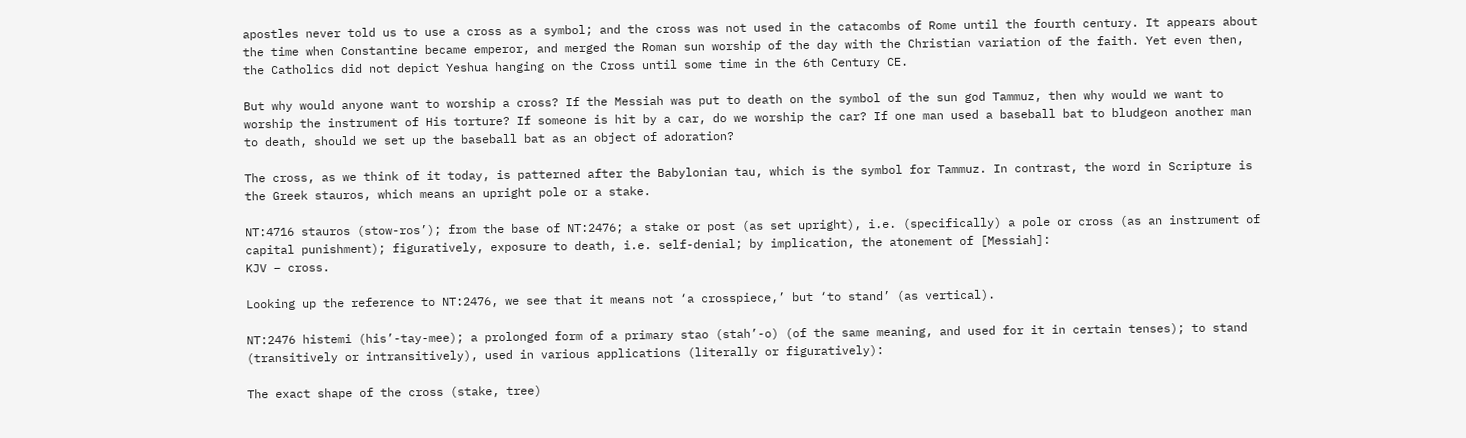apostles never told us to use a cross as a symbol; and the cross was not used in the catacombs of Rome until the fourth century. It appears about the time when Constantine became emperor, and merged the Roman sun worship of the day with the Christian variation of the faith. Yet even then, the Catholics did not depict Yeshua hanging on the Cross until some time in the 6th Century CE.

But why would anyone want to worship a cross? If the Messiah was put to death on the symbol of the sun god Tammuz, then why would we want to worship the instrument of His torture? If someone is hit by a car, do we worship the car? If one man used a baseball bat to bludgeon another man to death, should we set up the baseball bat as an object of adoration?

The cross, as we think of it today, is patterned after the Babylonian tau, which is the symbol for Tammuz. In contrast, the word in Scripture is the Greek stauros, which means an upright pole or a stake.

NT:4716 stauros (stow-ros’); from the base of NT:2476; a stake or post (as set upright), i.e. (specifically) a pole or cross (as an instrument of capital punishment); figuratively, exposure to death, i.e. self-denial; by implication, the atonement of [Messiah]:
KJV – cross.

Looking up the reference to NT:2476, we see that it means not ‘a crosspiece,’ but ‘to stand’ (as vertical).

NT:2476 histemi (his’-tay-mee); a prolonged form of a primary stao (stah’-o) (of the same meaning, and used for it in certain tenses); to stand (transitively or intransitively), used in various applications (literally or figuratively):

The exact shape of the cross (stake, tree)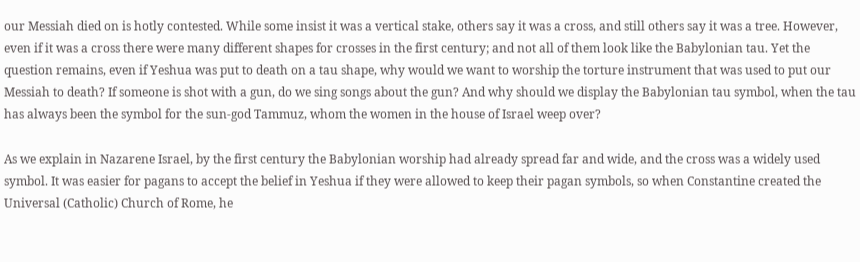our Messiah died on is hotly contested. While some insist it was a vertical stake, others say it was a cross, and still others say it was a tree. However, even if it was a cross there were many different shapes for crosses in the first century; and not all of them look like the Babylonian tau. Yet the question remains, even if Yeshua was put to death on a tau shape, why would we want to worship the torture instrument that was used to put our Messiah to death? If someone is shot with a gun, do we sing songs about the gun? And why should we display the Babylonian tau symbol, when the tau has always been the symbol for the sun-god Tammuz, whom the women in the house of Israel weep over?

As we explain in Nazarene Israel, by the first century the Babylonian worship had already spread far and wide, and the cross was a widely used symbol. It was easier for pagans to accept the belief in Yeshua if they were allowed to keep their pagan symbols, so when Constantine created the Universal (Catholic) Church of Rome, he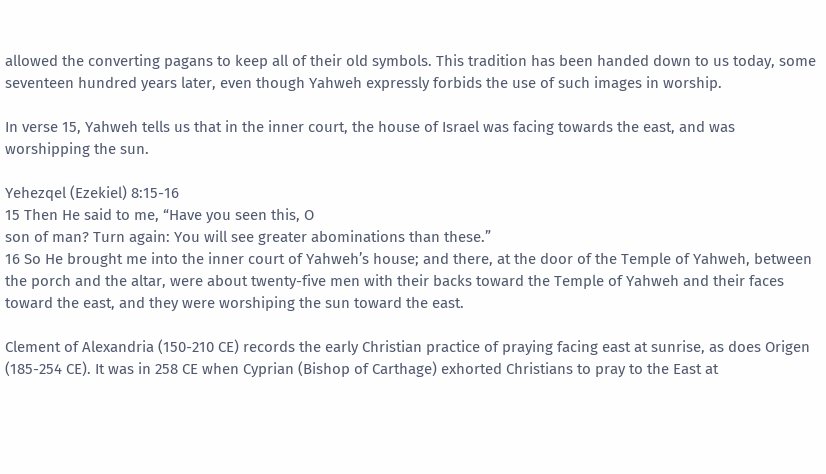allowed the converting pagans to keep all of their old symbols. This tradition has been handed down to us today, some seventeen hundred years later, even though Yahweh expressly forbids the use of such images in worship.

In verse 15, Yahweh tells us that in the inner court, the house of Israel was facing towards the east, and was worshipping the sun.

Yehezqel (Ezekiel) 8:15-16
15 Then He said to me, “Have you seen this, O
son of man? Turn again: You will see greater abominations than these.”
16 So He brought me into the inner court of Yahweh’s house; and there, at the door of the Temple of Yahweh, between the porch and the altar, were about twenty-five men with their backs toward the Temple of Yahweh and their faces toward the east, and they were worshiping the sun toward the east.

Clement of Alexandria (150-210 CE) records the early Christian practice of praying facing east at sunrise, as does Origen (185-254 CE). It was in 258 CE when Cyprian (Bishop of Carthage) exhorted Christians to pray to the East at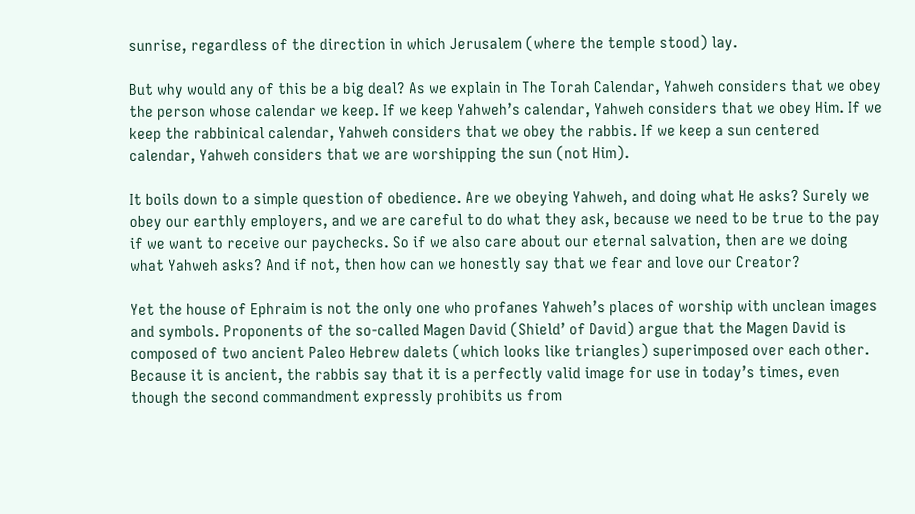sunrise, regardless of the direction in which Jerusalem (where the temple stood) lay.

But why would any of this be a big deal? As we explain in The Torah Calendar, Yahweh considers that we obey the person whose calendar we keep. If we keep Yahweh’s calendar, Yahweh considers that we obey Him. If we keep the rabbinical calendar, Yahweh considers that we obey the rabbis. If we keep a sun centered calendar, Yahweh considers that we are worshipping the sun (not Him).

It boils down to a simple question of obedience. Are we obeying Yahweh, and doing what He asks? Surely we obey our earthly employers, and we are careful to do what they ask, because we need to be true to the pay if we want to receive our paychecks. So if we also care about our eternal salvation, then are we doing what Yahweh asks? And if not, then how can we honestly say that we fear and love our Creator?

Yet the house of Ephraim is not the only one who profanes Yahweh’s places of worship with unclean images and symbols. Proponents of the so-called Magen David (Shield’ of David) argue that the Magen David is composed of two ancient Paleo Hebrew dalets (which looks like triangles) superimposed over each other. Because it is ancient, the rabbis say that it is a perfectly valid image for use in today’s times, even though the second commandment expressly prohibits us from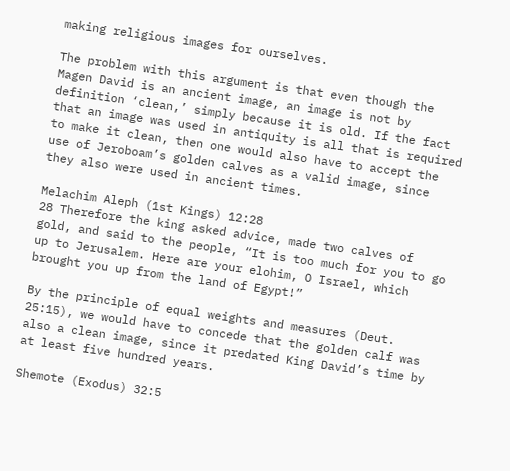making religious images for ourselves.

The problem with this argument is that even though the Magen David is an ancient image, an image is not by definition ‘clean,’ simply because it is old. If the fact that an image was used in antiquity is all that is required to make it clean, then one would also have to accept the use of Jeroboam’s golden calves as a valid image, since they also were used in ancient times.

Melachim Aleph (1st Kings) 12:28
28 Therefore the king asked advice, made two calves of gold, and said to the people, “It is too much for you to go up to Jerusalem. Here are your elohim, O Israel, which brought you up from the land of Egypt!”

By the principle of equal weights and measures (Deut. 25:15), we would have to concede that the golden calf was also a clean image, since it predated King David’s time by at least five hundred years.

Shemote (Exodus) 32:5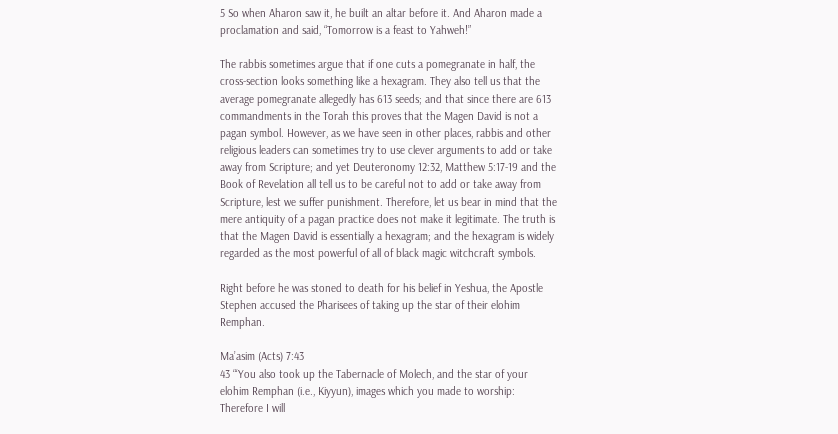5 So when Aharon saw it, he built an altar before it. And Aharon made a proclamation and said, “Tomorrow is a feast to Yahweh!”

The rabbis sometimes argue that if one cuts a pomegranate in half, the cross-section looks something like a hexagram. They also tell us that the average pomegranate allegedly has 613 seeds; and that since there are 613 commandments in the Torah this proves that the Magen David is not a pagan symbol. However, as we have seen in other places, rabbis and other religious leaders can sometimes try to use clever arguments to add or take away from Scripture; and yet Deuteronomy 12:32, Matthew 5:17-19 and the Book of Revelation all tell us to be careful not to add or take away from Scripture, lest we suffer punishment. Therefore, let us bear in mind that the mere antiquity of a pagan practice does not make it legitimate. The truth is that the Magen David is essentially a hexagram; and the hexagram is widely regarded as the most powerful of all of black magic witchcraft symbols.

Right before he was stoned to death for his belief in Yeshua, the Apostle Stephen accused the Pharisees of taking up the star of their elohim Remphan.

Ma’asim (Acts) 7:43
43 “‘You also took up the Tabernacle of Molech, and the star of your elohim Remphan (i.e., Kiyyun), images which you made to worship: Therefore I will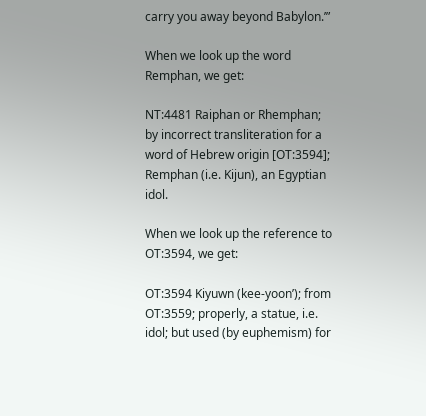carry you away beyond Babylon.’”

When we look up the word Remphan, we get:

NT:4481 Raiphan or Rhemphan; by incorrect transliteration for a word of Hebrew origin [OT:3594]; Remphan (i.e. Kijun), an Egyptian idol.

When we look up the reference to OT:3594, we get:

OT:3594 Kiyuwn (kee-yoon’); from OT:3559; properly, a statue, i.e. idol; but used (by euphemism) for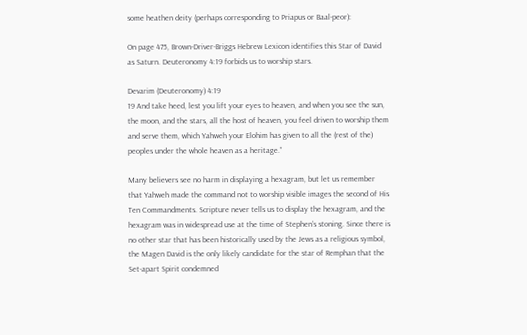some heathen deity (perhaps corresponding to Priapus or Baal-peor):

On page 475, Brown-Driver-Briggs Hebrew Lexicon identifies this Star of David as Saturn. Deuteronomy 4:19 forbids us to worship stars.

Devarim (Deuteronomy) 4:19
19 And take heed, lest you lift your eyes to heaven, and when you see the sun, the moon, and the stars, all the host of heaven, you feel driven to worship them and serve them, which Yahweh your Elohim has given to all the (rest of the) peoples under the whole heaven as a heritage.”

Many believers see no harm in displaying a hexagram, but let us remember that Yahweh made the command not to worship visible images the second of His Ten Commandments. Scripture never tells us to display the hexagram, and the hexagram was in widespread use at the time of Stephen’s stoning. Since there is no other star that has been historically used by the Jews as a religious symbol, the Magen David is the only likely candidate for the star of Remphan that the Set-apart Spirit condemned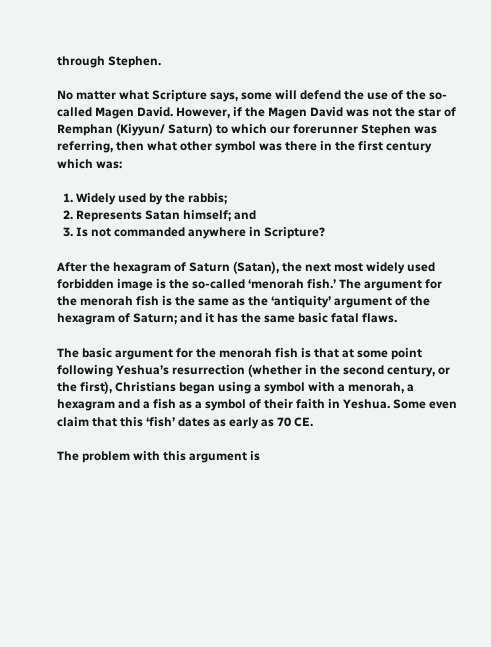through Stephen.

No matter what Scripture says, some will defend the use of the so-called Magen David. However, if the Magen David was not the star of Remphan (Kiyyun/ Saturn) to which our forerunner Stephen was referring, then what other symbol was there in the first century which was:

  1. Widely used by the rabbis;
  2. Represents Satan himself; and
  3. Is not commanded anywhere in Scripture?

After the hexagram of Saturn (Satan), the next most widely used forbidden image is the so-called ‘menorah fish.’ The argument for the menorah fish is the same as the ‘antiquity’ argument of the hexagram of Saturn; and it has the same basic fatal flaws.

The basic argument for the menorah fish is that at some point following Yeshua’s resurrection (whether in the second century, or the first), Christians began using a symbol with a menorah, a hexagram and a fish as a symbol of their faith in Yeshua. Some even claim that this ‘fish’ dates as early as 70 CE.

The problem with this argument is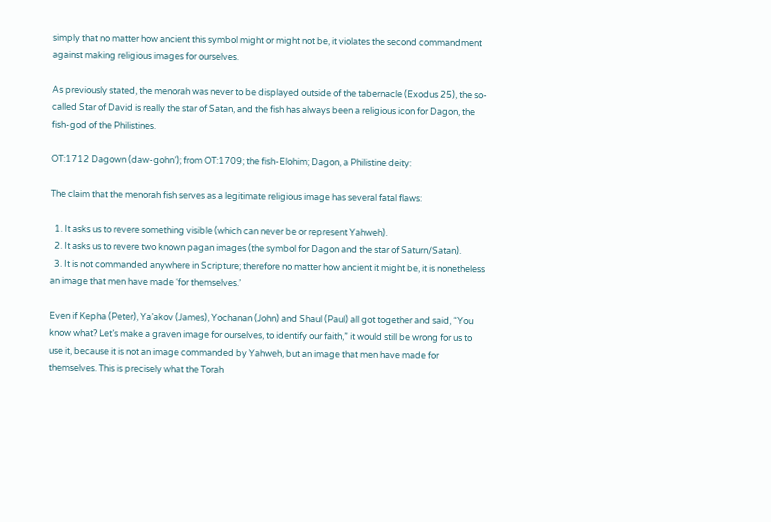simply that no matter how ancient this symbol might or might not be, it violates the second commandment against making religious images for ourselves.

As previously stated, the menorah was never to be displayed outside of the tabernacle (Exodus 25), the so-called Star of David is really the star of Satan, and the fish has always been a religious icon for Dagon, the fish-god of the Philistines.

OT:1712 Dagown (daw-gohn’); from OT:1709; the fish-Elohim; Dagon, a Philistine deity:

The claim that the menorah fish serves as a legitimate religious image has several fatal flaws:

  1. It asks us to revere something visible (which can never be or represent Yahweh).
  2. It asks us to revere two known pagan images (the symbol for Dagon and the star of Saturn/Satan).
  3. It is not commanded anywhere in Scripture; therefore no matter how ancient it might be, it is nonetheless an image that men have made ‘for themselves.’

Even if Kepha (Peter), Ya’akov (James), Yochanan (John) and Shaul (Paul) all got together and said, “You know what? Let’s make a graven image for ourselves, to identify our faith,” it would still be wrong for us to use it, because it is not an image commanded by Yahweh, but an image that men have made for themselves. This is precisely what the Torah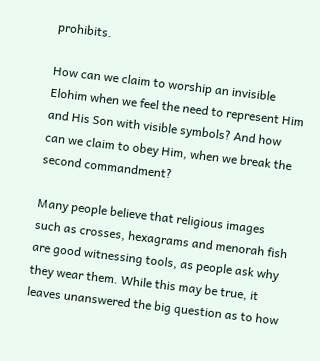prohibits.

How can we claim to worship an invisible Elohim when we feel the need to represent Him and His Son with visible symbols? And how can we claim to obey Him, when we break the second commandment?

Many people believe that religious images such as crosses, hexagrams and menorah fish are good witnessing tools, as people ask why they wear them. While this may be true, it leaves unanswered the big question as to how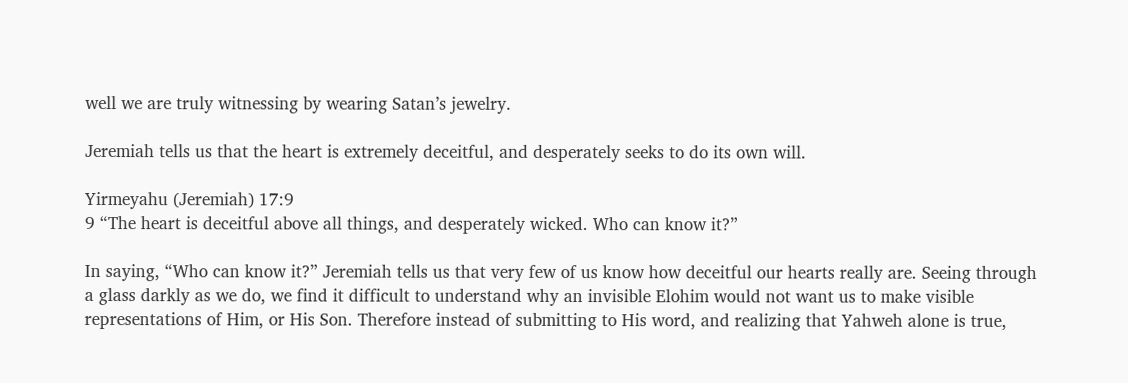well we are truly witnessing by wearing Satan’s jewelry.

Jeremiah tells us that the heart is extremely deceitful, and desperately seeks to do its own will.

Yirmeyahu (Jeremiah) 17:9
9 “The heart is deceitful above all things, and desperately wicked. Who can know it?”

In saying, “Who can know it?” Jeremiah tells us that very few of us know how deceitful our hearts really are. Seeing through a glass darkly as we do, we find it difficult to understand why an invisible Elohim would not want us to make visible representations of Him, or His Son. Therefore instead of submitting to His word, and realizing that Yahweh alone is true,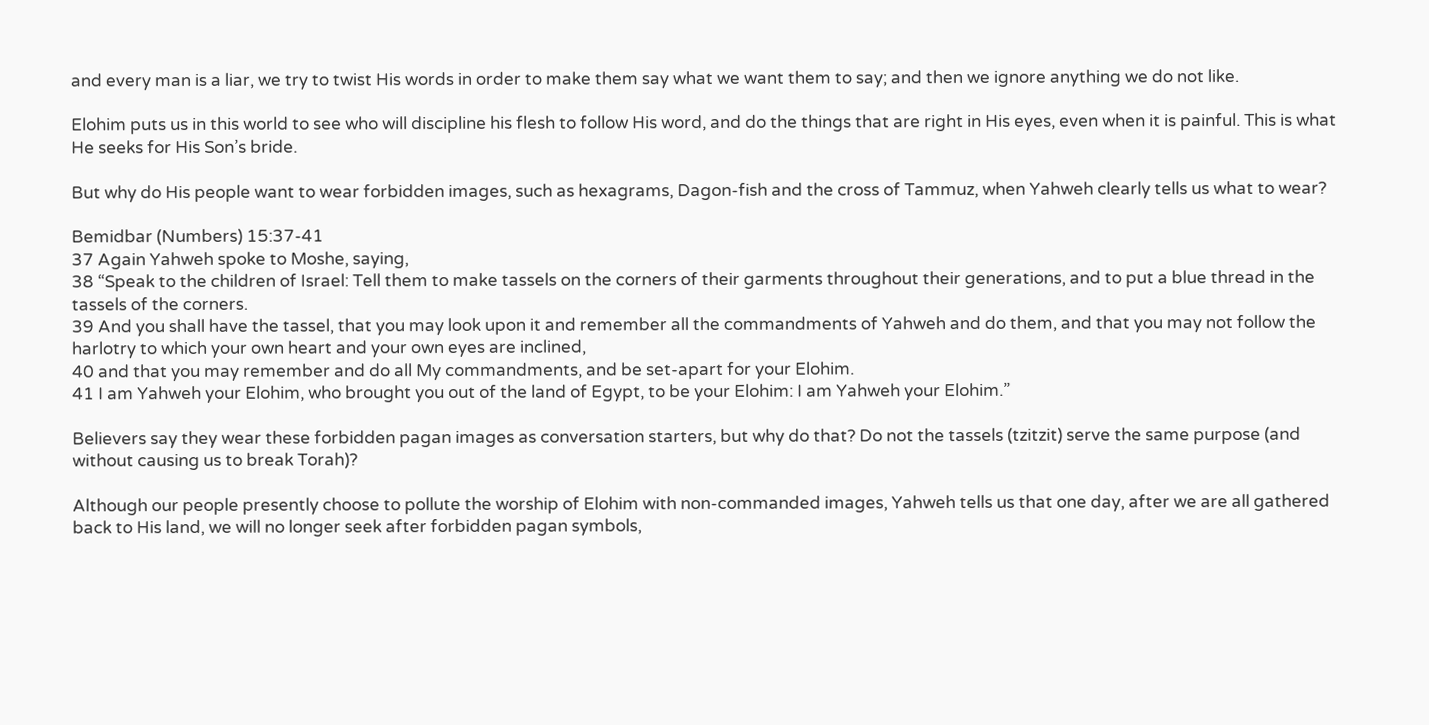and every man is a liar, we try to twist His words in order to make them say what we want them to say; and then we ignore anything we do not like.

Elohim puts us in this world to see who will discipline his flesh to follow His word, and do the things that are right in His eyes, even when it is painful. This is what He seeks for His Son’s bride.

But why do His people want to wear forbidden images, such as hexagrams, Dagon-fish and the cross of Tammuz, when Yahweh clearly tells us what to wear?

Bemidbar (Numbers) 15:37-41
37 Again Yahweh spoke to Moshe, saying,
38 “Speak to the children of Israel: Tell them to make tassels on the corners of their garments throughout their generations, and to put a blue thread in the tassels of the corners.
39 And you shall have the tassel, that you may look upon it and remember all the commandments of Yahweh and do them, and that you may not follow the harlotry to which your own heart and your own eyes are inclined,
40 and that you may remember and do all My commandments, and be set-apart for your Elohim.
41 I am Yahweh your Elohim, who brought you out of the land of Egypt, to be your Elohim: I am Yahweh your Elohim.”

Believers say they wear these forbidden pagan images as conversation starters, but why do that? Do not the tassels (tzitzit) serve the same purpose (and without causing us to break Torah)?

Although our people presently choose to pollute the worship of Elohim with non-commanded images, Yahweh tells us that one day, after we are all gathered back to His land, we will no longer seek after forbidden pagan symbols,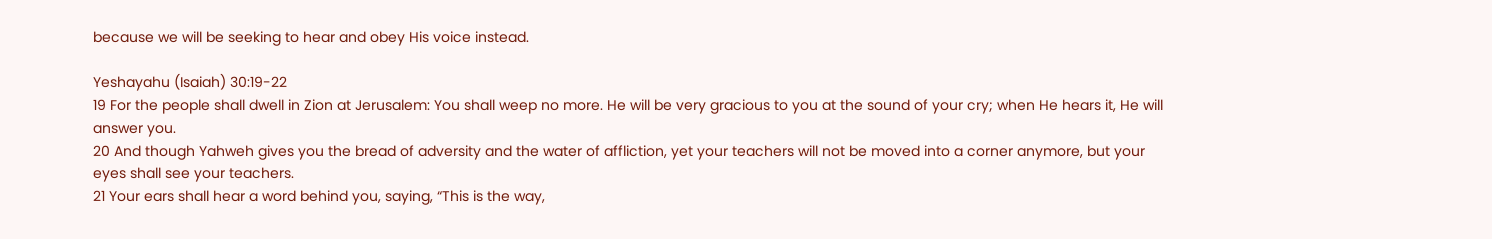because we will be seeking to hear and obey His voice instead.

Yeshayahu (Isaiah) 30:19-22
19 For the people shall dwell in Zion at Jerusalem: You shall weep no more. He will be very gracious to you at the sound of your cry; when He hears it, He will answer you.
20 And though Yahweh gives you the bread of adversity and the water of affliction, yet your teachers will not be moved into a corner anymore, but your eyes shall see your teachers.
21 Your ears shall hear a word behind you, saying, “This is the way,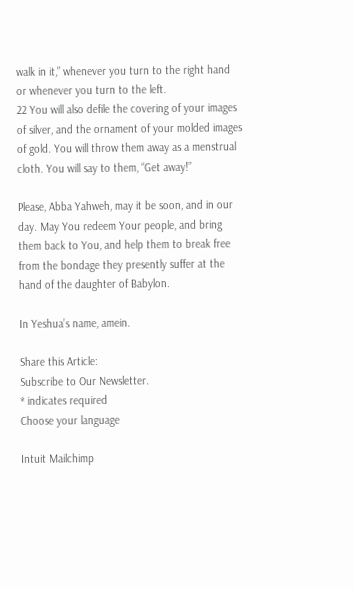walk in it,” whenever you turn to the right hand or whenever you turn to the left.
22 You will also defile the covering of your images of silver, and the ornament of your molded images of gold. You will throw them away as a menstrual cloth. You will say to them, “Get away!”

Please, Abba Yahweh, may it be soon, and in our day. May You redeem Your people, and bring them back to You, and help them to break free from the bondage they presently suffer at the hand of the daughter of Babylon.

In Yeshua’s name, amein.

Share this Article:
Subscribe to Our Newsletter.
* indicates required
Choose your language

Intuit Mailchimp